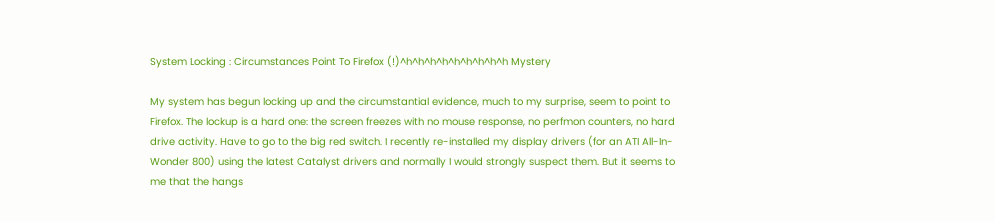System Locking : Circumstances Point To Firefox (!)^h^h^h^h^h^h^h^h^h Mystery

My system has begun locking up and the circumstantial evidence, much to my surprise, seem to point to Firefox. The lockup is a hard one: the screen freezes with no mouse response, no perfmon counters, no hard drive activity. Have to go to the big red switch. I recently re-installed my display drivers (for an ATI All-In-Wonder 800) using the latest Catalyst drivers and normally I would strongly suspect them. But it seems to me that the hangs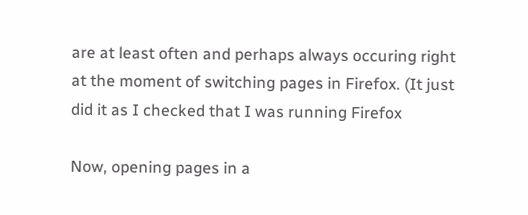are at least often and perhaps always occuring right at the moment of switching pages in Firefox. (It just did it as I checked that I was running Firefox

Now, opening pages in a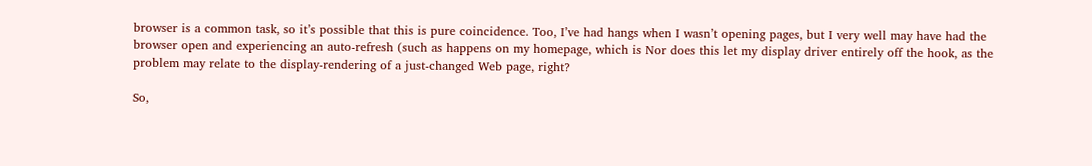browser is a common task, so it’s possible that this is pure coincidence. Too, I’ve had hangs when I wasn’t opening pages, but I very well may have had the browser open and experiencing an auto-refresh (such as happens on my homepage, which is Nor does this let my display driver entirely off the hook, as the problem may relate to the display-rendering of a just-changed Web page, right?

So,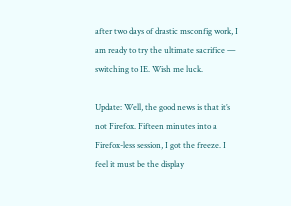after two days of drastic msconfig work, I am ready to try the ultimate sacrifice — switching to IE. Wish me luck.

Update: Well, the good news is that it’s not Firefox. Fifteen minutes into a Firefox-less session, I got the freeze. I feel it must be the display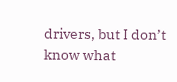drivers, but I don’t know what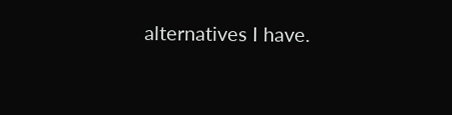alternatives I have.